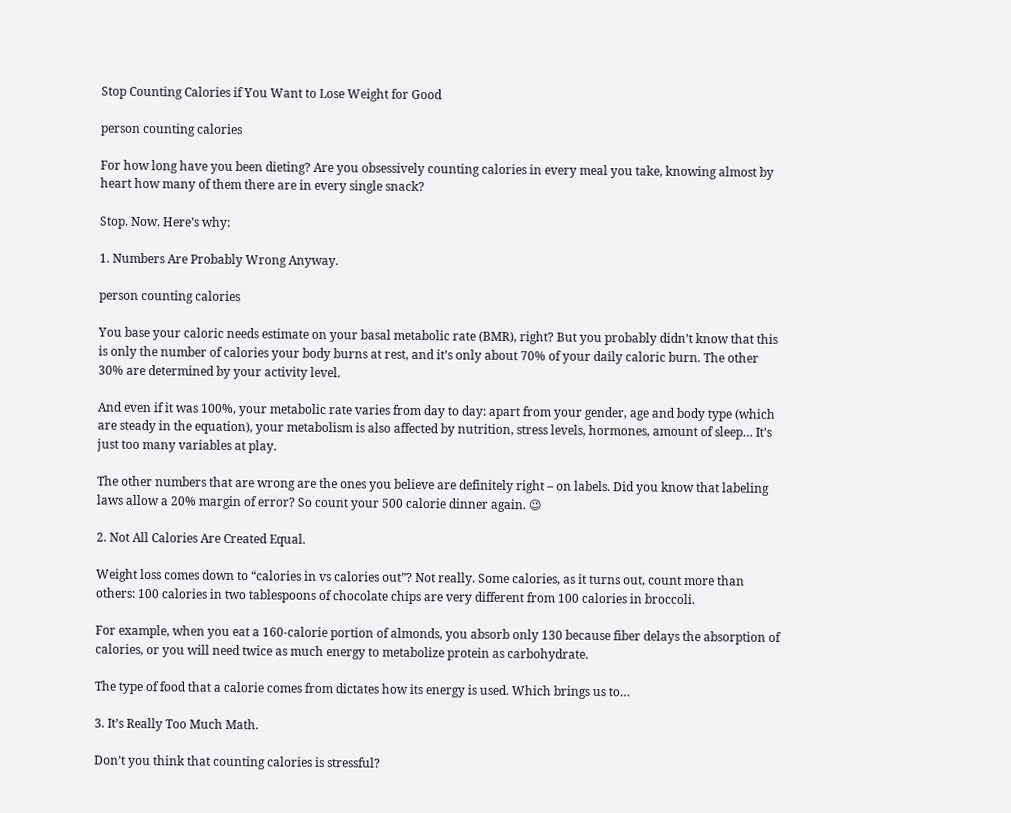Stop Counting Calories if You Want to Lose Weight for Good

person counting calories

For how long have you been dieting? Are you obsessively counting calories in every meal you take, knowing almost by heart how many of them there are in every single snack?

Stop. Now. Here’s why:

1. Numbers Are Probably Wrong Anyway.

person counting calories

You base your caloric needs estimate on your basal metabolic rate (BMR), right? But you probably didn’t know that this is only the number of calories your body burns at rest, and it’s only about 70% of your daily caloric burn. The other 30% are determined by your activity level.

And even if it was 100%, your metabolic rate varies from day to day: apart from your gender, age and body type (which are steady in the equation), your metabolism is also affected by nutrition, stress levels, hormones, amount of sleep… It’s just too many variables at play.

The other numbers that are wrong are the ones you believe are definitely right – on labels. Did you know that labeling laws allow a 20% margin of error? So count your 500 calorie dinner again. 😉

2. Not All Calories Are Created Equal.

Weight loss comes down to “calories in vs calories out”? Not really. Some calories, as it turns out, count more than others: 100 calories in two tablespoons of chocolate chips are very different from 100 calories in broccoli.

For example, when you eat a 160-calorie portion of almonds, you absorb only 130 because fiber delays the absorption of calories, or you will need twice as much energy to metabolize protein as carbohydrate.

The type of food that a calorie comes from dictates how its energy is used. Which brings us to…

3. It’s Really Too Much Math.

Don’t you think that counting calories is stressful?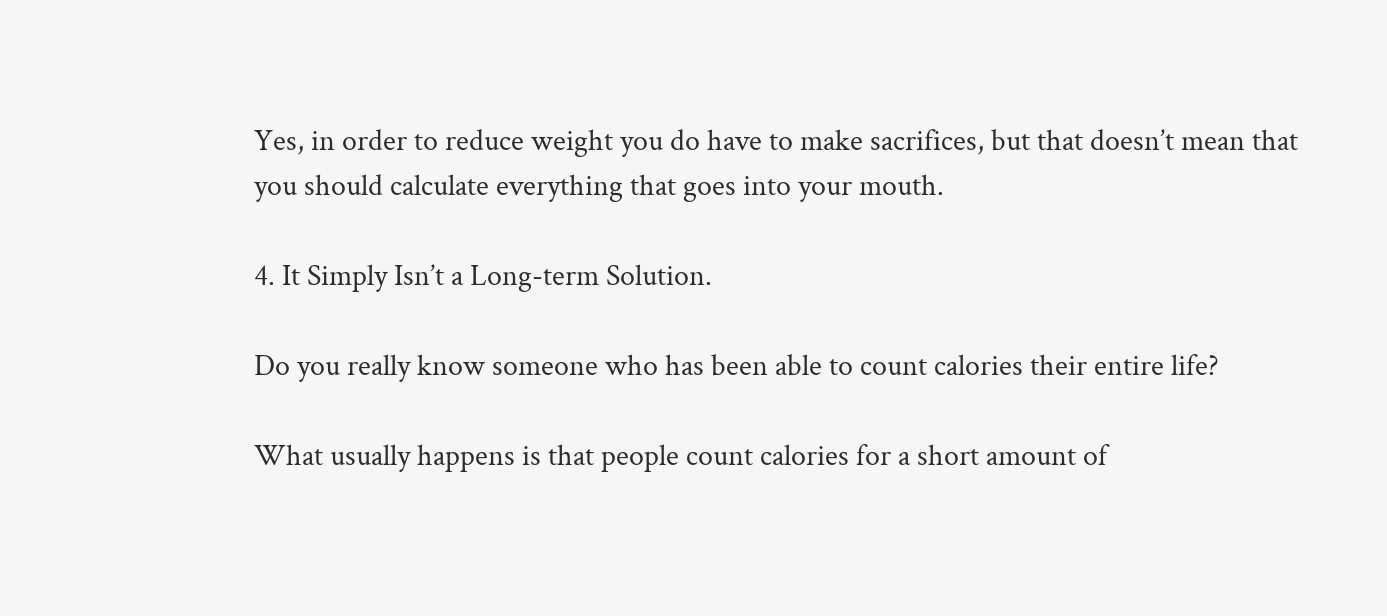Yes, in order to reduce weight you do have to make sacrifices, but that doesn’t mean that you should calculate everything that goes into your mouth.

4. It Simply Isn’t a Long-term Solution.

Do you really know someone who has been able to count calories their entire life?

What usually happens is that people count calories for a short amount of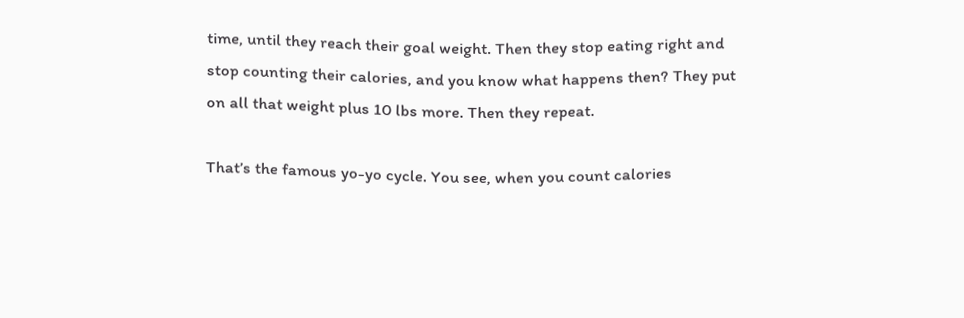time, until they reach their goal weight. Then they stop eating right and stop counting their calories, and you know what happens then? They put on all that weight plus 10 lbs more. Then they repeat.

That’s the famous yo-yo cycle. You see, when you count calories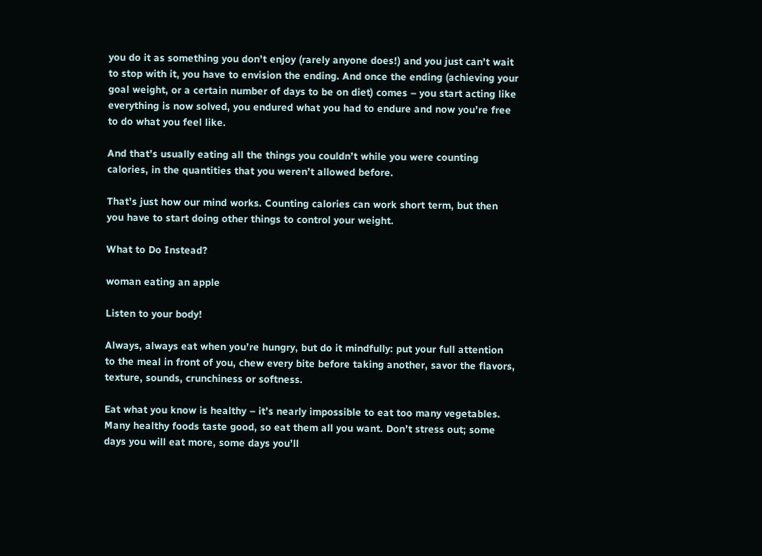you do it as something you don’t enjoy (rarely anyone does!) and you just can’t wait to stop with it, you have to envision the ending. And once the ending (achieving your goal weight, or a certain number of days to be on diet) comes – you start acting like everything is now solved, you endured what you had to endure and now you’re free to do what you feel like.

And that’s usually eating all the things you couldn’t while you were counting calories, in the quantities that you weren’t allowed before.

That’s just how our mind works. Counting calories can work short term, but then you have to start doing other things to control your weight.

What to Do Instead?

woman eating an apple

Listen to your body!

Always, always eat when you’re hungry, but do it mindfully: put your full attention to the meal in front of you, chew every bite before taking another, savor the flavors, texture, sounds, crunchiness or softness.

Eat what you know is healthy – it’s nearly impossible to eat too many vegetables. Many healthy foods taste good, so eat them all you want. Don’t stress out; some days you will eat more, some days you’ll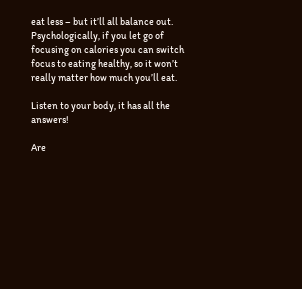eat less – but it’ll all balance out. Psychologically, if you let go of focusing on calories you can switch focus to eating healthy, so it won’t really matter how much you’ll eat.

Listen to your body, it has all the answers!

Are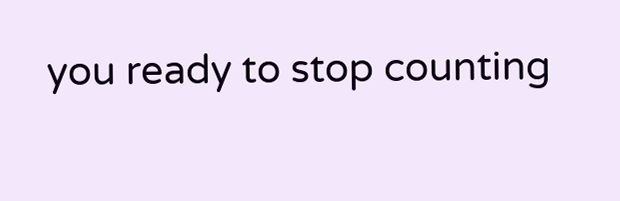you ready to stop counting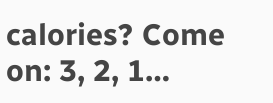calories? Come on: 3, 2, 1…